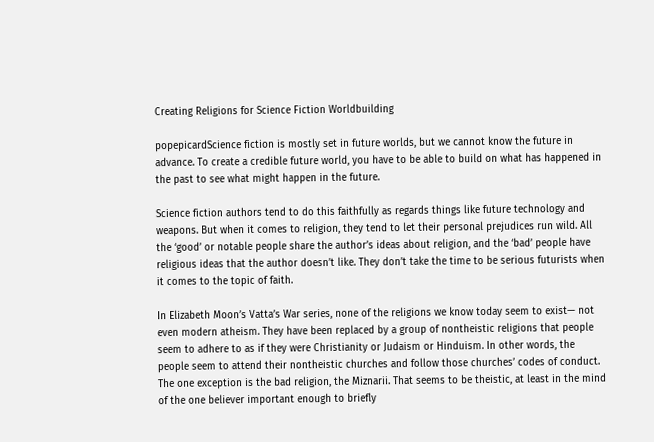Creating Religions for Science Fiction Worldbuilding

popepicardScience fiction is mostly set in future worlds, but we cannot know the future in advance. To create a credible future world, you have to be able to build on what has happened in the past to see what might happen in the future.

Science fiction authors tend to do this faithfully as regards things like future technology and weapons. But when it comes to religion, they tend to let their personal prejudices run wild. All the ‘good’ or notable people share the author’s ideas about religion, and the ‘bad’ people have religious ideas that the author doesn’t like. They don’t take the time to be serious futurists when it comes to the topic of faith.

In Elizabeth Moon’s Vatta’s War series, none of the religions we know today seem to exist— not even modern atheism. They have been replaced by a group of nontheistic religions that people seem to adhere to as if they were Christianity or Judaism or Hinduism. In other words, the people seem to attend their nontheistic churches and follow those churches’ codes of conduct. The one exception is the bad religion, the Miznarii. That seems to be theistic, at least in the mind of the one believer important enough to briefly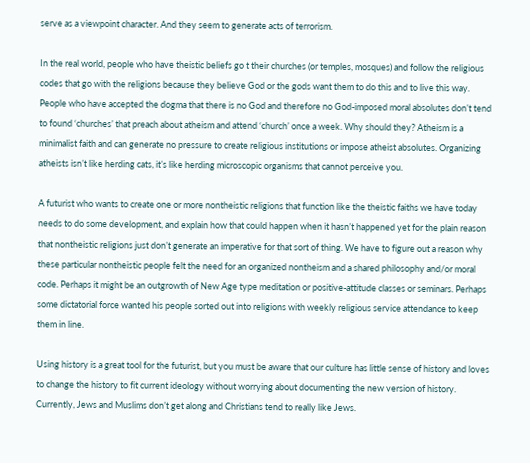serve as a viewpoint character. And they seem to generate acts of terrorism.

In the real world, people who have theistic beliefs go t their churches (or temples, mosques) and follow the religious codes that go with the religions because they believe God or the gods want them to do this and to live this way. People who have accepted the dogma that there is no God and therefore no God-imposed moral absolutes don’t tend to found ‘churches’ that preach about atheism and attend ‘church’ once a week. Why should they? Atheism is a minimalist faith and can generate no pressure to create religious institutions or impose atheist absolutes. Organizing atheists isn’t like herding cats, it’s like herding microscopic organisms that cannot perceive you.

A futurist who wants to create one or more nontheistic religions that function like the theistic faiths we have today needs to do some development, and explain how that could happen when it hasn’t happened yet for the plain reason that nontheistic religions just don’t generate an imperative for that sort of thing. We have to figure out a reason why these particular nontheistic people felt the need for an organized nontheism and a shared philosophy and/or moral code. Perhaps it might be an outgrowth of New Age type meditation or positive-attitude classes or seminars. Perhaps some dictatorial force wanted his people sorted out into religions with weekly religious service attendance to keep them in line.

Using history is a great tool for the futurist, but you must be aware that our culture has little sense of history and loves to change the history to fit current ideology without worrying about documenting the new version of history. Currently, Jews and Muslims don’t get along and Christians tend to really like Jews.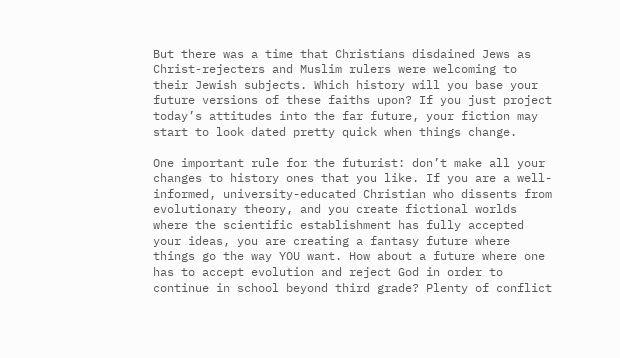But there was a time that Christians disdained Jews as Christ-rejecters and Muslim rulers were welcoming to their Jewish subjects. Which history will you base your future versions of these faiths upon? If you just project today’s attitudes into the far future, your fiction may start to look dated pretty quick when things change.

One important rule for the futurist: don’t make all your changes to history ones that you like. If you are a well-informed, university-educated Christian who dissents from evolutionary theory, and you create fictional worlds where the scientific establishment has fully accepted your ideas, you are creating a fantasy future where things go the way YOU want. How about a future where one has to accept evolution and reject God in order to continue in school beyond third grade? Plenty of conflict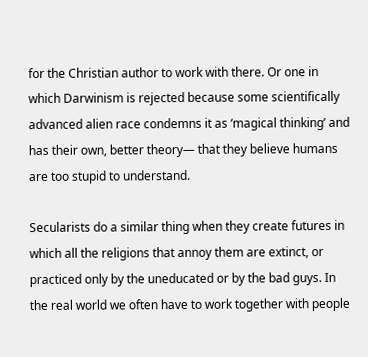for the Christian author to work with there. Or one in which Darwinism is rejected because some scientifically advanced alien race condemns it as ‘magical thinking’ and has their own, better theory— that they believe humans are too stupid to understand.

Secularists do a similar thing when they create futures in which all the religions that annoy them are extinct, or practiced only by the uneducated or by the bad guys. In the real world we often have to work together with people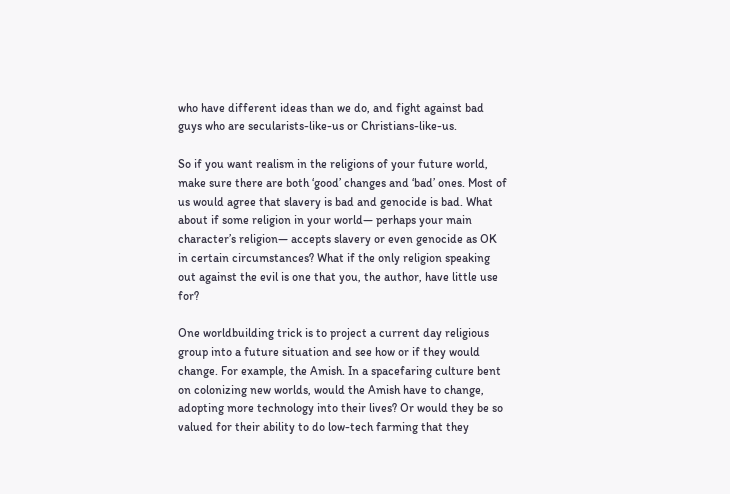who have different ideas than we do, and fight against bad guys who are secularists-like-us or Christians-like-us.

So if you want realism in the religions of your future world, make sure there are both ‘good’ changes and ‘bad’ ones. Most of us would agree that slavery is bad and genocide is bad. What about if some religion in your world— perhaps your main character’s religion— accepts slavery or even genocide as OK in certain circumstances? What if the only religion speaking out against the evil is one that you, the author, have little use for?

One worldbuilding trick is to project a current day religious group into a future situation and see how or if they would change. For example, the Amish. In a spacefaring culture bent on colonizing new worlds, would the Amish have to change, adopting more technology into their lives? Or would they be so valued for their ability to do low-tech farming that they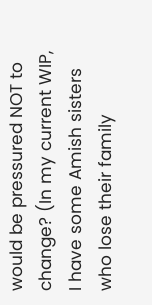would be pressured NOT to change? (In my current WIP, I have some Amish sisters who lose their family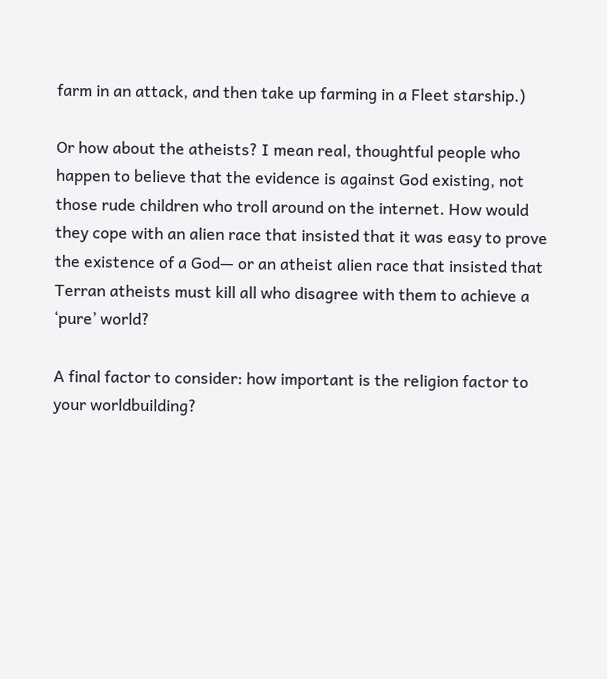farm in an attack, and then take up farming in a Fleet starship.)

Or how about the atheists? I mean real, thoughtful people who happen to believe that the evidence is against God existing, not those rude children who troll around on the internet. How would they cope with an alien race that insisted that it was easy to prove the existence of a God— or an atheist alien race that insisted that Terran atheists must kill all who disagree with them to achieve a ‘pure’ world?

A final factor to consider: how important is the religion factor to your worldbuilding?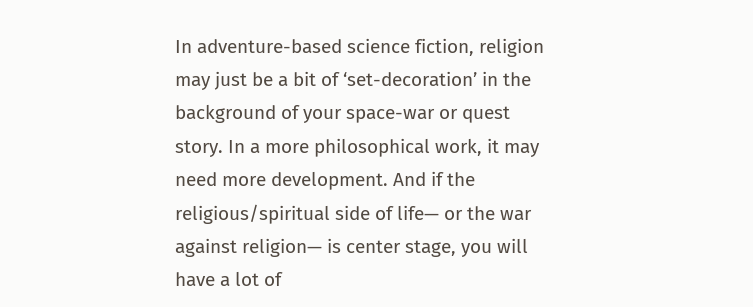In adventure-based science fiction, religion may just be a bit of ‘set-decoration’ in the background of your space-war or quest story. In a more philosophical work, it may need more development. And if the religious/spiritual side of life— or the war against religion— is center stage, you will have a lot of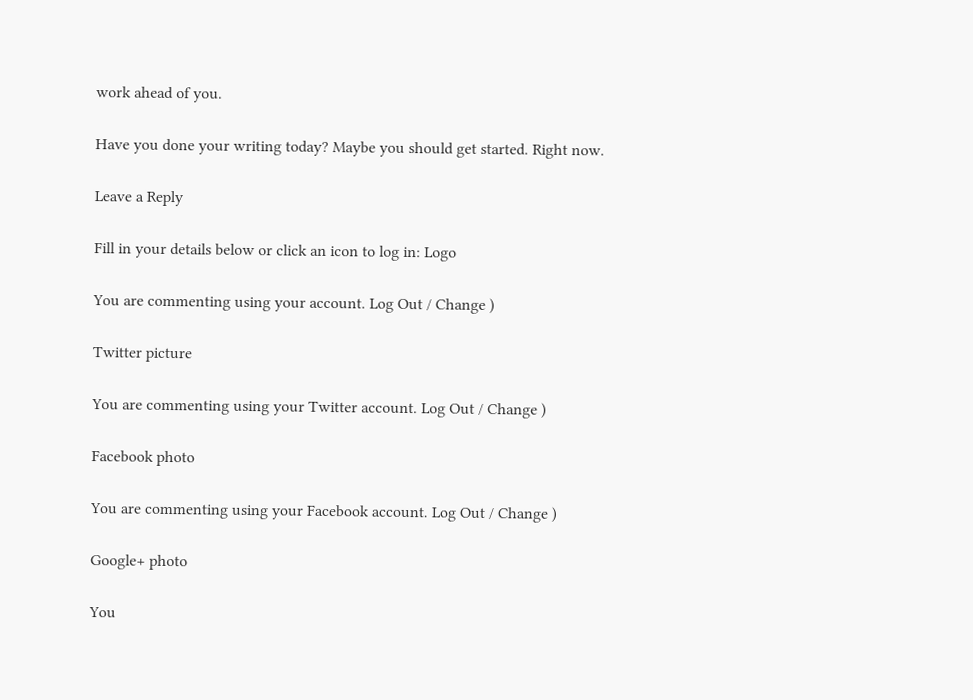work ahead of you.

Have you done your writing today? Maybe you should get started. Right now.

Leave a Reply

Fill in your details below or click an icon to log in: Logo

You are commenting using your account. Log Out / Change )

Twitter picture

You are commenting using your Twitter account. Log Out / Change )

Facebook photo

You are commenting using your Facebook account. Log Out / Change )

Google+ photo

You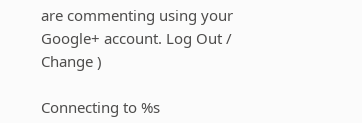are commenting using your Google+ account. Log Out / Change )

Connecting to %s